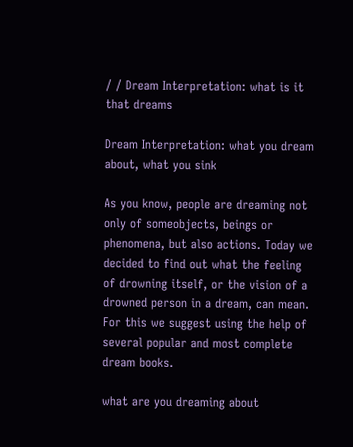/ / Dream Interpretation: what is it that dreams

Dream Interpretation: what you dream about, what you sink

As you know, people are dreaming not only of someobjects, beings or phenomena, but also actions. Today we decided to find out what the feeling of drowning itself, or the vision of a drowned person in a dream, can mean. For this we suggest using the help of several popular and most complete dream books.

what are you dreaming about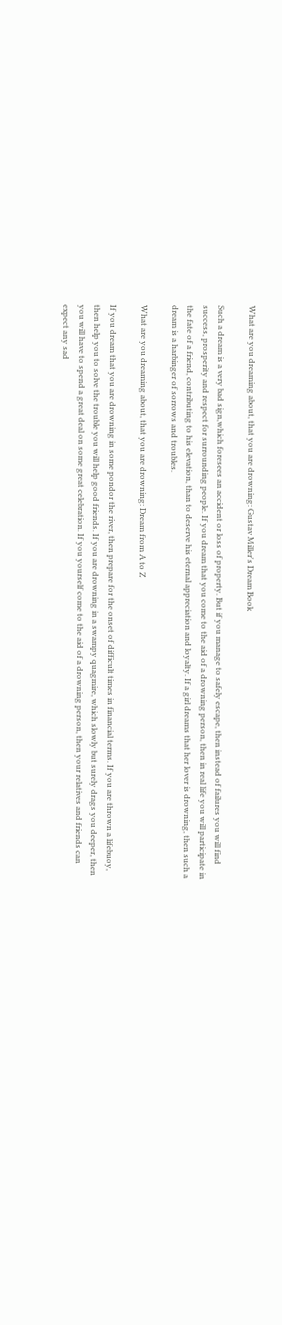What are you dreaming about, that you are drowning: Gustav Miller's Dream Book

Such a dream is a very bad sign,which foresees an accident or loss of property. But if you manage to safely escape, then instead of failures you will find success, prosperity and respect for surrounding people. If you dream that you come to the aid of a drowning person, then in real life you will participate in the fate of a friend, contributing to his elevation, than to deserve his eternal appreciation and loyalty. If a girl dreams that her lover is drowning, then such a dream is a harbinger of sorrows and troubles.

What are you dreaming about, that you are drowning: Dream from A to Z

If you dream that you are drowning in some pondor the river, then prepare for the onset of difficult times in financial terms. If you are thrown a lifebuoy, then help you to solve the trouble you will help good friends. If you are drowning in a swampy quagmire, which slowly but surely drags you deeper, then you will have to spend a great deal on some great celebration. If you yourself come to the aid of a drowning person, then your relatives and friends can expect any sad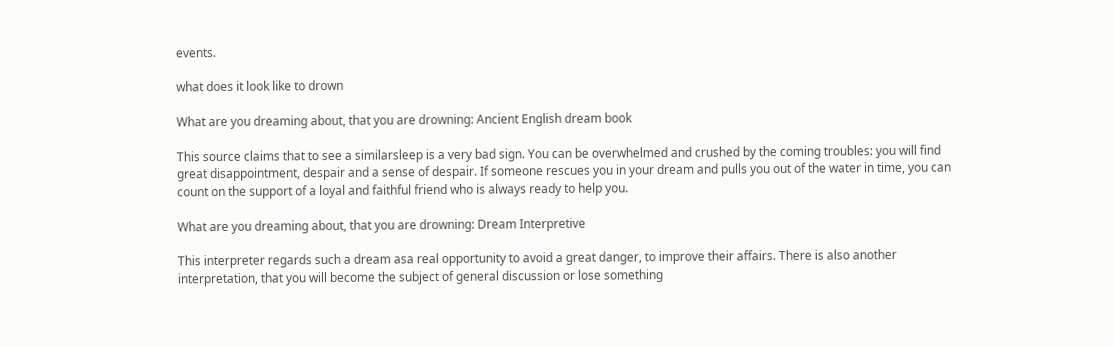events.

what does it look like to drown

What are you dreaming about, that you are drowning: Ancient English dream book

This source claims that to see a similarsleep is a very bad sign. You can be overwhelmed and crushed by the coming troubles: you will find great disappointment, despair and a sense of despair. If someone rescues you in your dream and pulls you out of the water in time, you can count on the support of a loyal and faithful friend who is always ready to help you.

What are you dreaming about, that you are drowning: Dream Interpretive

This interpreter regards such a dream asa real opportunity to avoid a great danger, to improve their affairs. There is also another interpretation, that you will become the subject of general discussion or lose something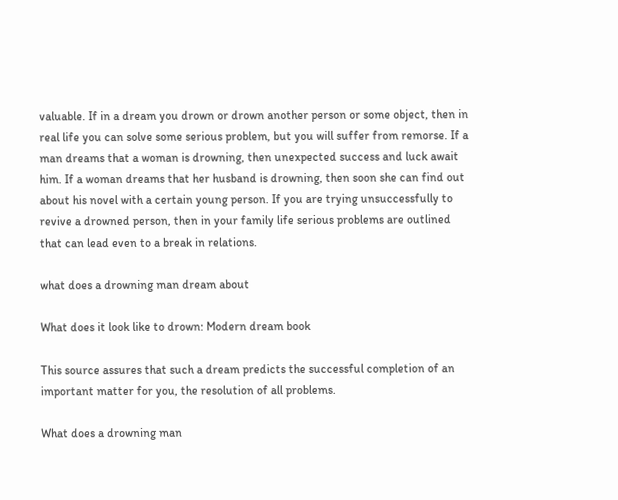valuable. If in a dream you drown or drown another person or some object, then in real life you can solve some serious problem, but you will suffer from remorse. If a man dreams that a woman is drowning, then unexpected success and luck await him. If a woman dreams that her husband is drowning, then soon she can find out about his novel with a certain young person. If you are trying unsuccessfully to revive a drowned person, then in your family life serious problems are outlined that can lead even to a break in relations.

what does a drowning man dream about

What does it look like to drown: Modern dream book

This source assures that such a dream predicts the successful completion of an important matter for you, the resolution of all problems.

What does a drowning man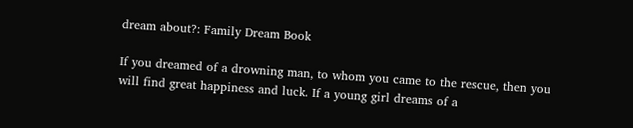dream about?: Family Dream Book

If you dreamed of a drowning man, to whom you came to the rescue, then you will find great happiness and luck. If a young girl dreams of a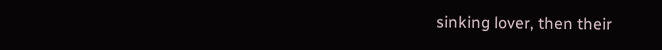sinking lover, then their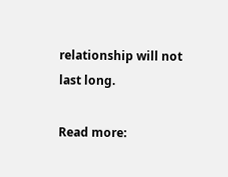relationship will not last long.

Read more: